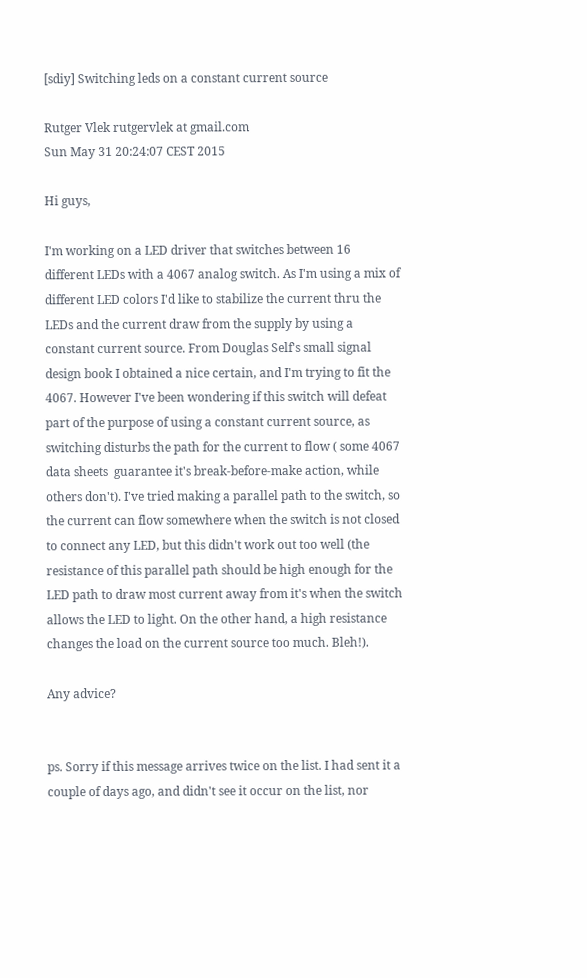[sdiy] Switching leds on a constant current source

Rutger Vlek rutgervlek at gmail.com
Sun May 31 20:24:07 CEST 2015

Hi guys,

I'm working on a LED driver that switches between 16 different LEDs with a 4067 analog switch. As I'm using a mix of different LED colors I'd like to stabilize the current thru the LEDs and the current draw from the supply by using a constant current source. From Douglas Self's small signal design book I obtained a nice certain, and I'm trying to fit the 4067. However I've been wondering if this switch will defeat part of the purpose of using a constant current source, as switching disturbs the path for the current to flow ( some 4067 data sheets  guarantee it's break-before-make action, while others don't). I've tried making a parallel path to the switch, so the current can flow somewhere when the switch is not closed to connect any LED, but this didn't work out too well (the resistance of this parallel path should be high enough for the LED path to draw most current away from it's when the switch allows the LED to light. On the other hand, a high resistance changes the load on the current source too much. Bleh!).

Any advice?


ps. Sorry if this message arrives twice on the list. I had sent it a couple of days ago, and didn't see it occur on the list, nor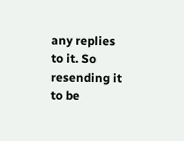any replies to it. So resending it to be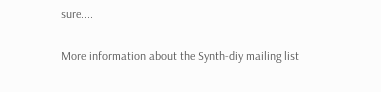sure....

More information about the Synth-diy mailing list